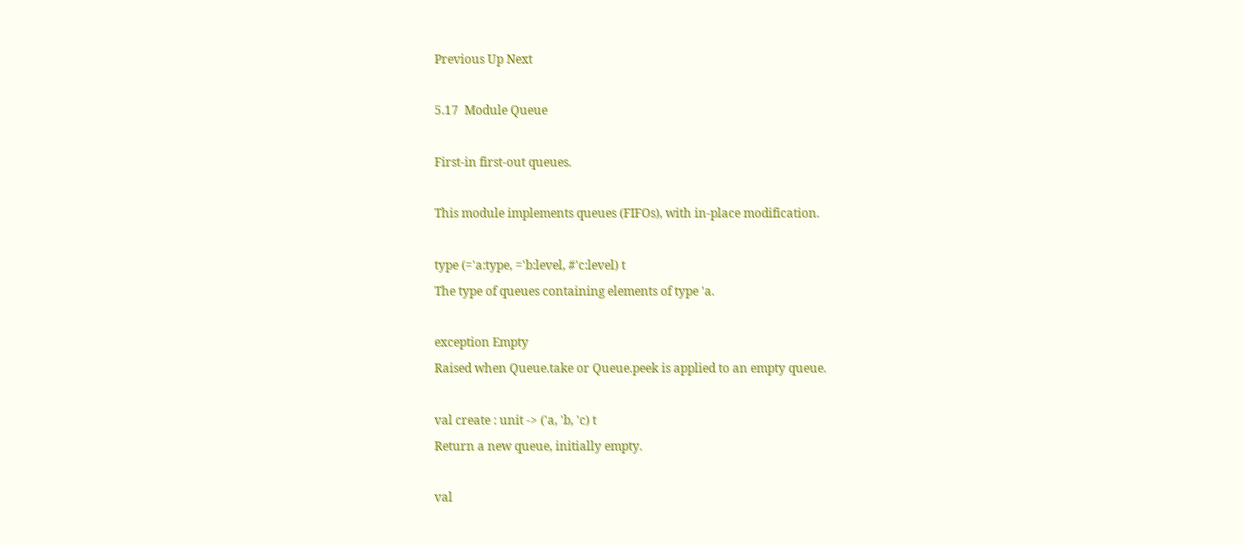Previous Up Next

5.17  Module Queue

First-in first-out queues.

This module implements queues (FIFOs), with in-place modification.

type (='a:type, ='b:level, #'c:level) t
The type of queues containing elements of type 'a.

exception Empty
Raised when Queue.take or Queue.peek is applied to an empty queue.

val create : unit -> ('a, 'b, 'c) t
Return a new queue, initially empty.

val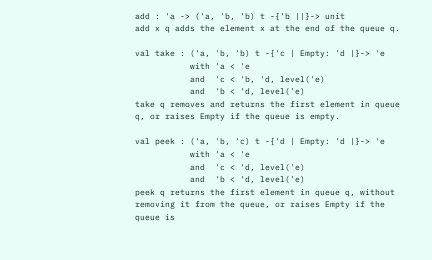add : 'a -> ('a, 'b, 'b) t -{'b ||}-> unit
add x q adds the element x at the end of the queue q.

val take : ('a, 'b, 'b) t -{'c | Empty: 'd |}-> 'e
           with 'a < 'e
           and  'c < 'b, 'd, level('e)
           and  'b < 'd, level('e)
take q removes and returns the first element in queue q, or raises Empty if the queue is empty.

val peek : ('a, 'b, 'c) t -{'d | Empty: 'd |}-> 'e
           with 'a < 'e
           and  'c < 'd, level('e)
           and  'b < 'd, level('e)
peek q returns the first element in queue q, without removing it from the queue, or raises Empty if the queue is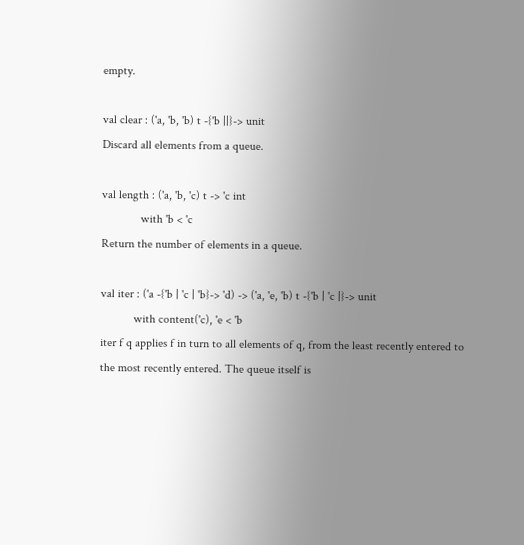empty.

val clear : ('a, 'b, 'b) t -{'b ||}-> unit
Discard all elements from a queue.

val length : ('a, 'b, 'c) t -> 'c int
             with 'b < 'c
Return the number of elements in a queue.

val iter : ('a -{'b | 'c | 'b}-> 'd) -> ('a, 'e, 'b) t -{'b | 'c |}-> unit
           with content('c), 'e < 'b
iter f q applies f in turn to all elements of q, from the least recently entered to the most recently entered. The queue itself is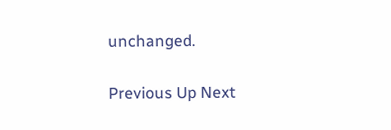unchanged.

Previous Up Next